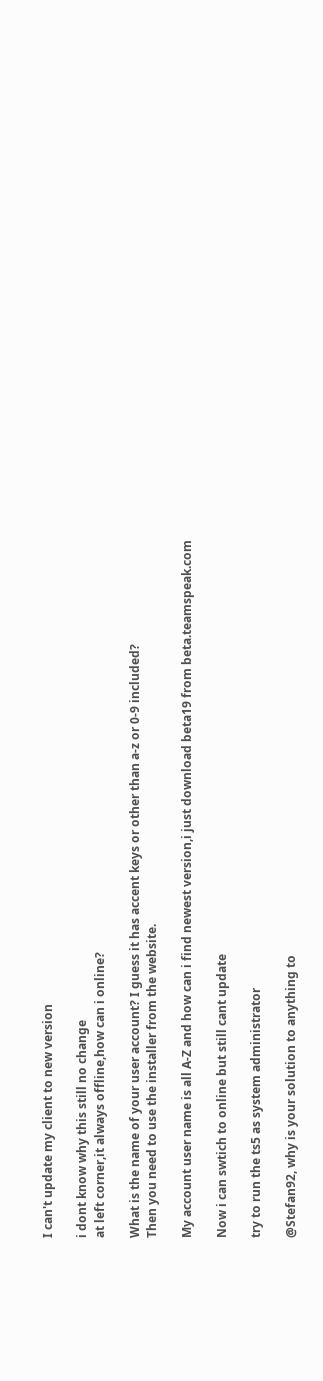I can't update my client to new version

i dont know why this still no change
at left corner,it always offline,how can i online?

What is the name of your user account? I guess it has accent keys or other than a-z or 0-9 included?
Then you need to use the installer from the website.

My account user name is all A-Z and how can i find newest version,i just download beta19 from beta.teamspeak.com

Now i can swtich to online but still cant update

try to run the ts5 as system administrator

@Stefan92, why is your solution to anything to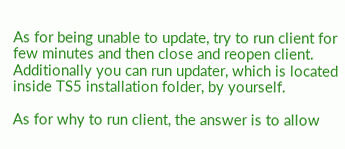As for being unable to update, try to run client for few minutes and then close and reopen client. Additionally you can run updater, which is located inside TS5 installation folder, by yourself.

As for why to run client, the answer is to allow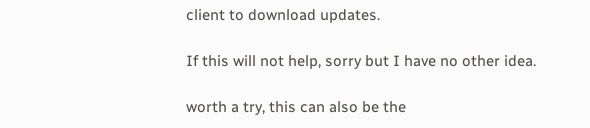client to download updates.

If this will not help, sorry but I have no other idea.

worth a try, this can also be the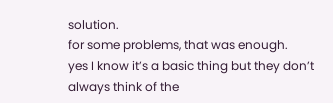solution.
for some problems, that was enough.
yes I know it’s a basic thing but they don’t always think of the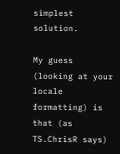simplest solution.

My guess (looking at your locale formatting) is that (as TS.ChrisR says)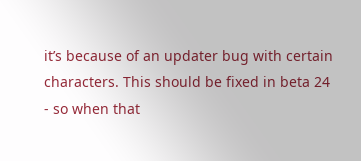it’s because of an updater bug with certain characters. This should be fixed in beta 24 - so when that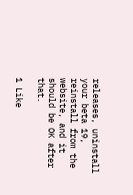releases, uninstall your beta 19, reinstall from the website, and it should be OK after that.

1 Like